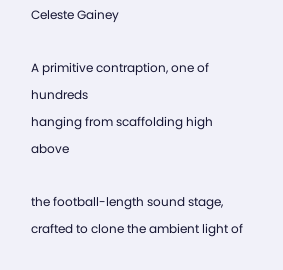Celeste Gainey

A primitive contraption, one of hundreds
hanging from scaffolding high above

the football-length sound stage,
crafted to clone the ambient light of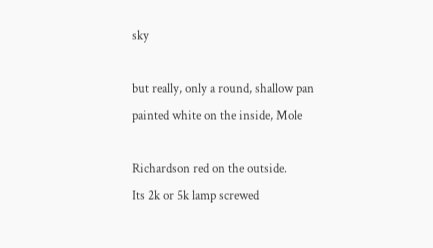sky

but really, only a round, shallow pan
painted white on the inside, Mole

Richardson red on the outside.
Its 2k or 5k lamp screwed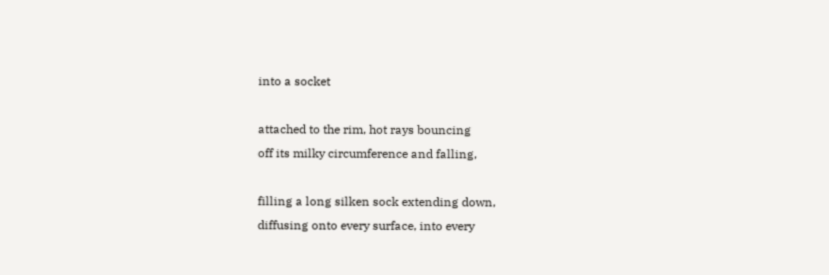into a socket

attached to the rim, hot rays bouncing
off its milky circumference and falling,

filling a long silken sock extending down,
diffusing onto every surface, into every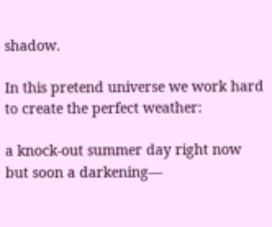shadow.

In this pretend universe we work hard
to create the perfect weather:

a knock-out summer day right now
but soon a darkening—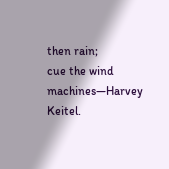then rain;
cue the wind machines—Harvey Keitel.